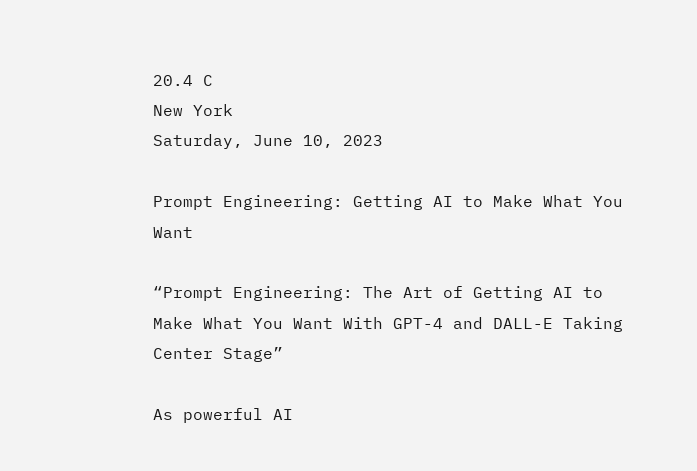20.4 C
New York
Saturday, June 10, 2023

Prompt Engineering: Getting AI to Make What You Want

“Prompt Engineering: The Art of Getting AI to Make What You Want With GPT-4 and DALL-E Taking Center Stage”

As powerful AI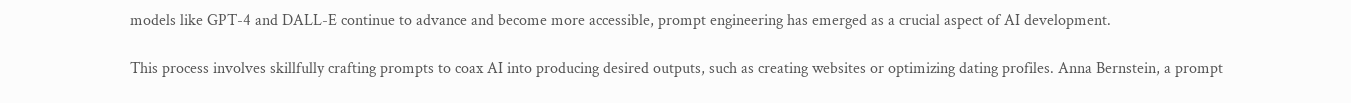models like GPT-4 and DALL-E continue to advance and become more accessible, prompt engineering has emerged as a crucial aspect of AI development.

This process involves skillfully crafting prompts to coax AI into producing desired outputs, such as creating websites or optimizing dating profiles. Anna Bernstein, a prompt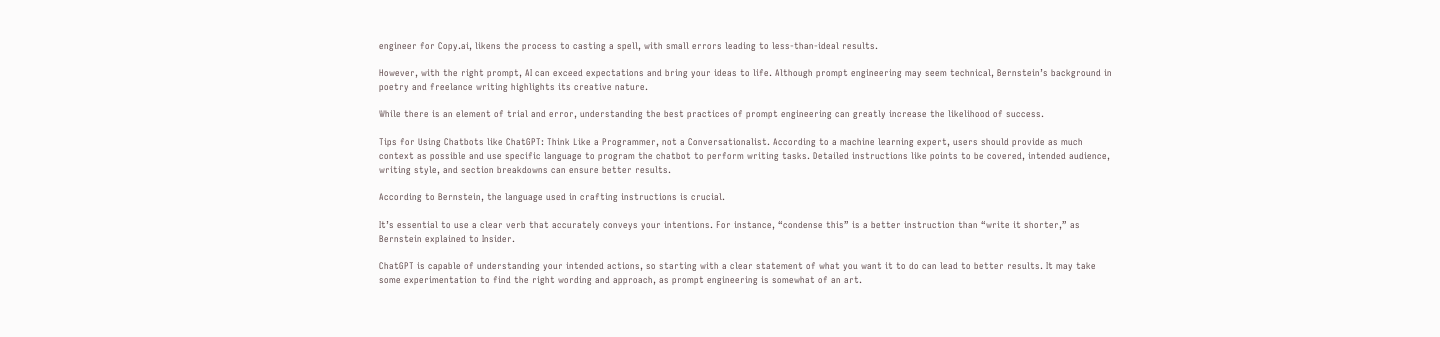engineer for Copy.ai, likens the process to casting a spell, with small errors leading to less-than-ideal results.

However, with the right prompt, AI can exceed expectations and bring your ideas to life. Although prompt engineering may seem technical, Bernstein’s background in poetry and freelance writing highlights its creative nature.

While there is an element of trial and error, understanding the best practices of prompt engineering can greatly increase the likelihood of success.

Tips for Using Chatbots like ChatGPT: Think Like a Programmer, not a Conversationalist. According to a machine learning expert, users should provide as much context as possible and use specific language to program the chatbot to perform writing tasks. Detailed instructions like points to be covered, intended audience, writing style, and section breakdowns can ensure better results.

According to Bernstein, the language used in crafting instructions is crucial.

It’s essential to use a clear verb that accurately conveys your intentions. For instance, “condense this” is a better instruction than “write it shorter,” as Bernstein explained to Insider.

ChatGPT is capable of understanding your intended actions, so starting with a clear statement of what you want it to do can lead to better results. It may take some experimentation to find the right wording and approach, as prompt engineering is somewhat of an art.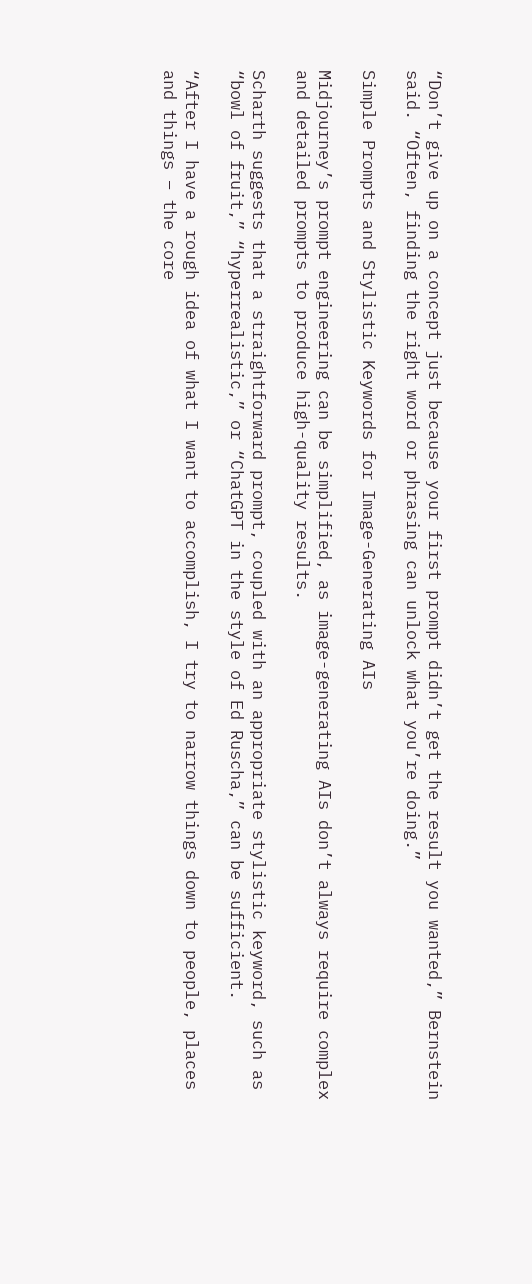“Don’t give up on a concept just because your first prompt didn’t get the result you wanted,” Bernstein said. “Often, finding the right word or phrasing can unlock what you’re doing.”

Simple Prompts and Stylistic Keywords for Image-Generating AIs

Midjourney’s prompt engineering can be simplified, as image-generating AIs don’t always require complex and detailed prompts to produce high-quality results.

Scharth suggests that a straightforward prompt, coupled with an appropriate stylistic keyword, such as “bowl of fruit,” “hyperrealistic,” or “ChatGPT in the style of Ed Ruscha,” can be sufficient.

“After I have a rough idea of what I want to accomplish, I try to narrow things down to people, places and things – the core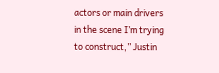actors or main drivers in the scene I’m trying to construct,” Justin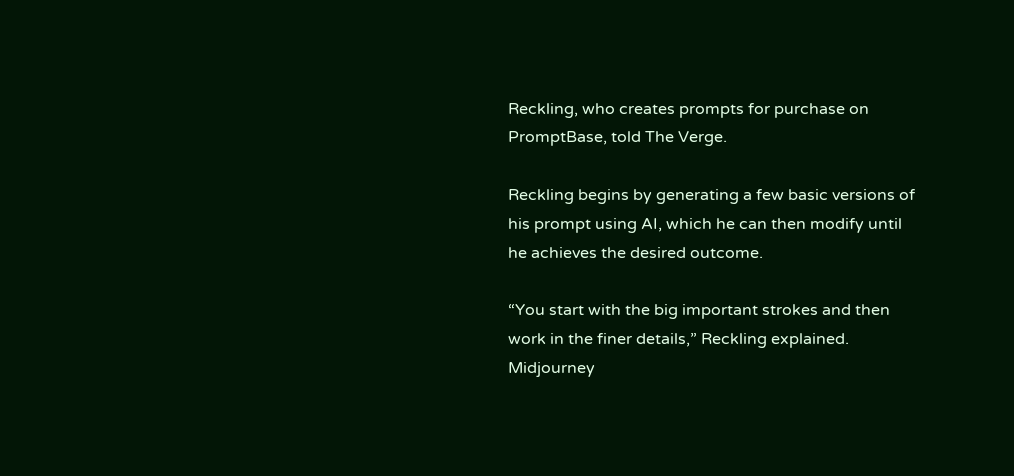Reckling, who creates prompts for purchase on PromptBase, told The Verge.

Reckling begins by generating a few basic versions of his prompt using AI, which he can then modify until he achieves the desired outcome.

“You start with the big important strokes and then work in the finer details,” Reckling explained. Midjourney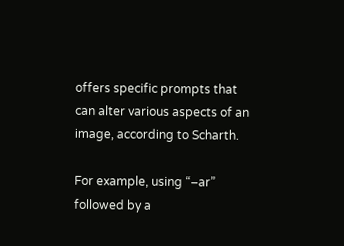offers specific prompts that can alter various aspects of an image, according to Scharth.

For example, using “–ar” followed by a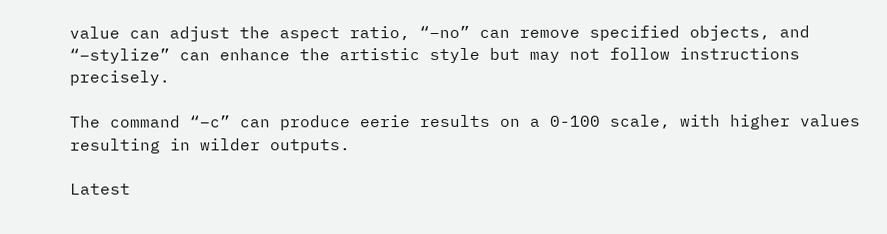value can adjust the aspect ratio, “–no” can remove specified objects, and “–stylize” can enhance the artistic style but may not follow instructions precisely.

The command “–c” can produce eerie results on a 0-100 scale, with higher values resulting in wilder outputs.

Latest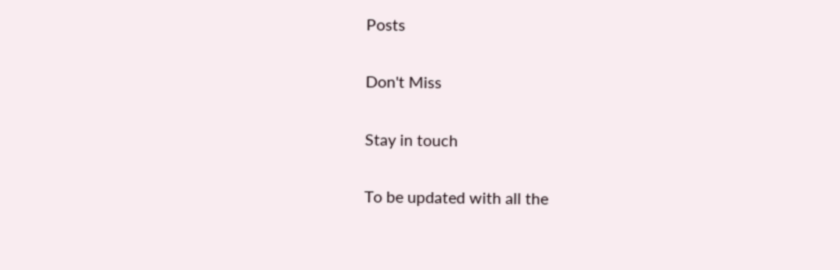Posts

Don't Miss

Stay in touch

To be updated with all the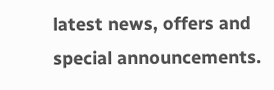latest news, offers and special announcements.